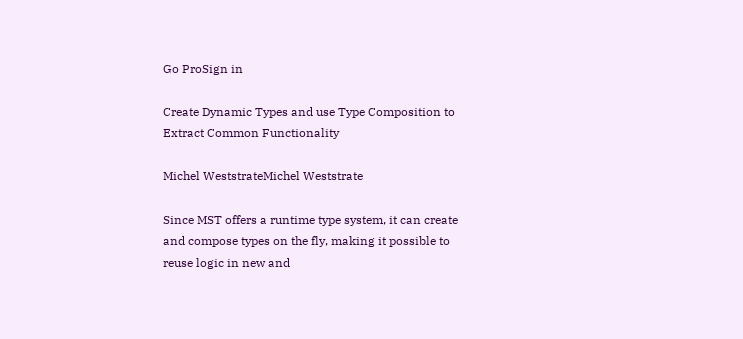Go ProSign in

Create Dynamic Types and use Type Composition to Extract Common Functionality

Michel WeststrateMichel Weststrate

Since MST offers a runtime type system, it can create and compose types on the fly, making it possible to reuse logic in new and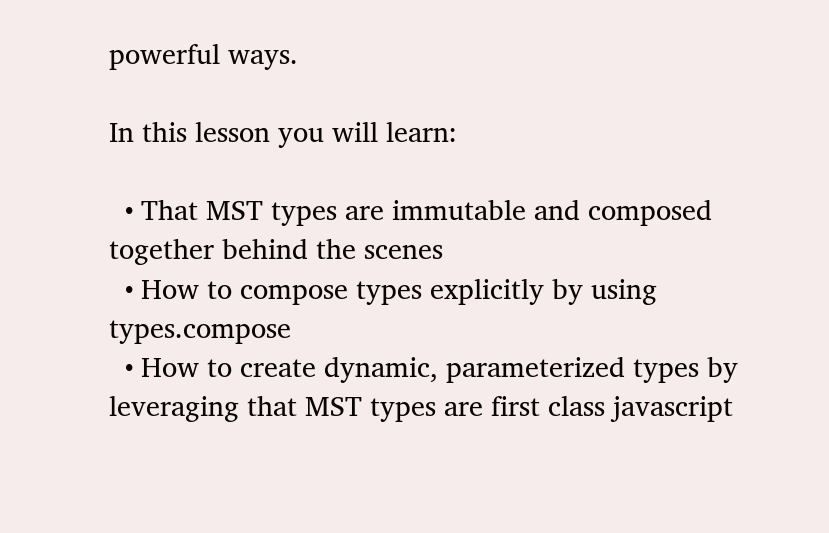powerful ways.

In this lesson you will learn:

  • That MST types are immutable and composed together behind the scenes
  • How to compose types explicitly by using types.compose
  • How to create dynamic, parameterized types by leveraging that MST types are first class javascript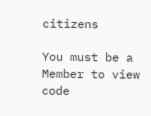citizens

You must be a Member to view code